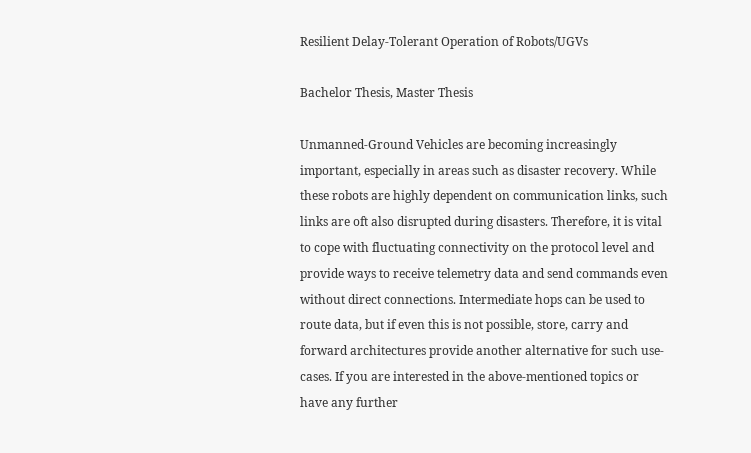Resilient Delay-Tolerant Operation of Robots/UGVs

Bachelor Thesis, Master Thesis

Unmanned-Ground Vehicles are becoming increasingly important, especially in areas such as disaster recovery. While these robots are highly dependent on communication links, such links are oft also disrupted during disasters. Therefore, it is vital to cope with fluctuating connectivity on the protocol level and provide ways to receive telemetry data and send commands even without direct connections. Intermediate hops can be used to route data, but if even this is not possible, store, carry and forward architectures provide another alternative for such use-cases. If you are interested in the above-mentioned topics or have any further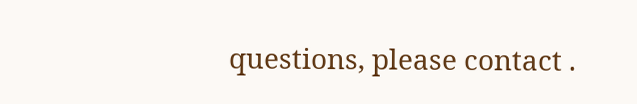questions, please contact .